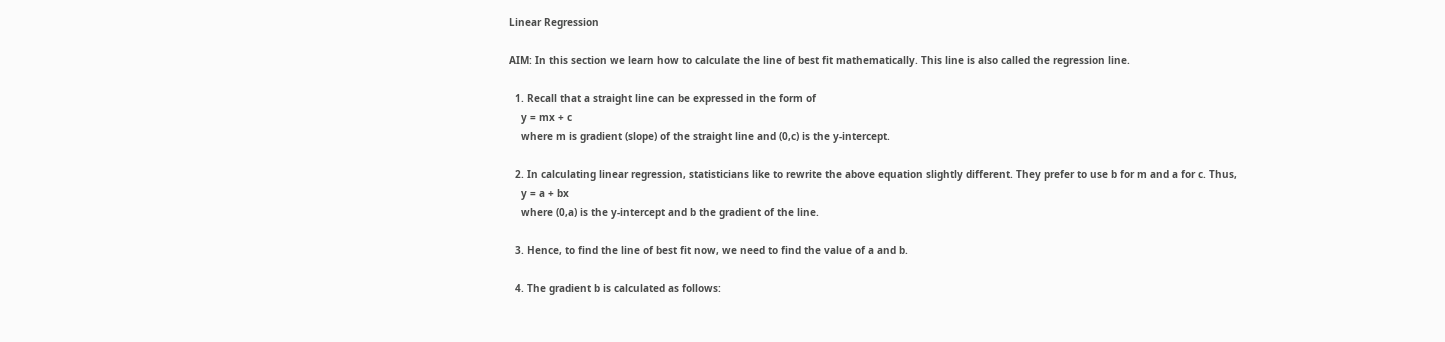Linear Regression

AIM: In this section we learn how to calculate the line of best fit mathematically. This line is also called the regression line.

  1. Recall that a straight line can be expressed in the form of
    y = mx + c
    where m is gradient (slope) of the straight line and (0,c) is the y-intercept.

  2. In calculating linear regression, statisticians like to rewrite the above equation slightly different. They prefer to use b for m and a for c. Thus,
    y = a + bx
    where (0,a) is the y-intercept and b the gradient of the line.

  3. Hence, to find the line of best fit now, we need to find the value of a and b.

  4. The gradient b is calculated as follows: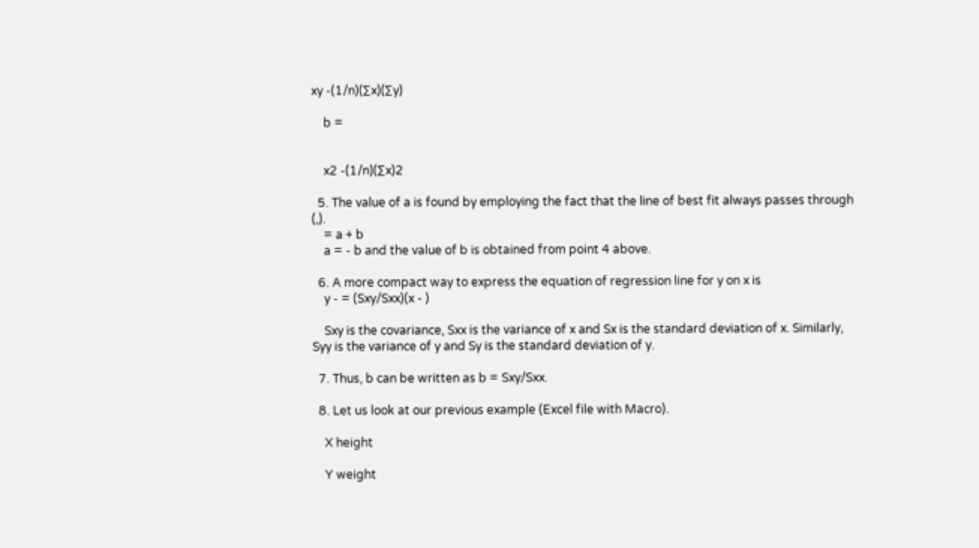xy -(1/n)(∑x)(∑y)

    b =


    x2 -(1/n)(∑x)2

  5. The value of a is found by employing the fact that the line of best fit always passes through (,).
    = a + b
    a = - b and the value of b is obtained from point 4 above.

  6. A more compact way to express the equation of regression line for y on x is
    y - = (Sxy/Sxx)(x - )

    Sxy is the covariance, Sxx is the variance of x and Sx is the standard deviation of x. Similarly, Syy is the variance of y and Sy is the standard deviation of y.

  7. Thus, b can be written as b = Sxy/Sxx.

  8. Let us look at our previous example (Excel file with Macro).

    X height

    Y weight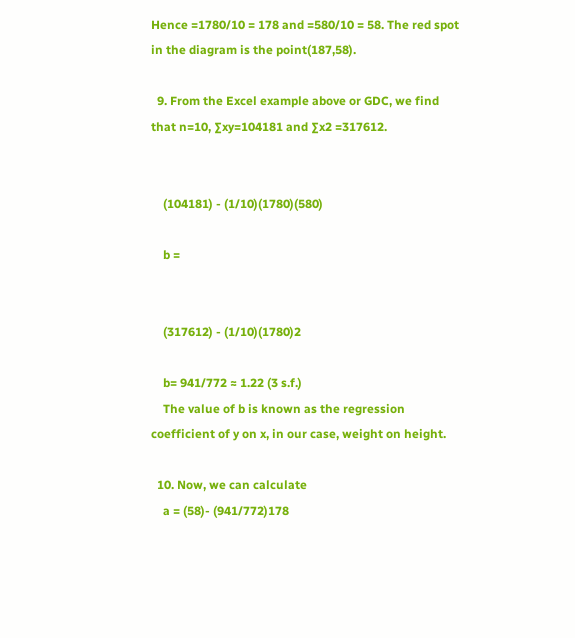Hence =1780/10 = 178 and =580/10 = 58. The red spot in the diagram is the point(187,58).

  9. From the Excel example above or GDC, we find that n=10, ∑xy=104181 and ∑x2 =317612.


    (104181) - (1/10)(1780)(580)

    b =


    (317612) - (1/10)(1780)2

    b= 941/772 ≈ 1.22 (3 s.f.)
    The value of b is known as the regression coefficient of y on x, in our case, weight on height.

  10. Now, we can calculate
    a = (58)- (941/772)178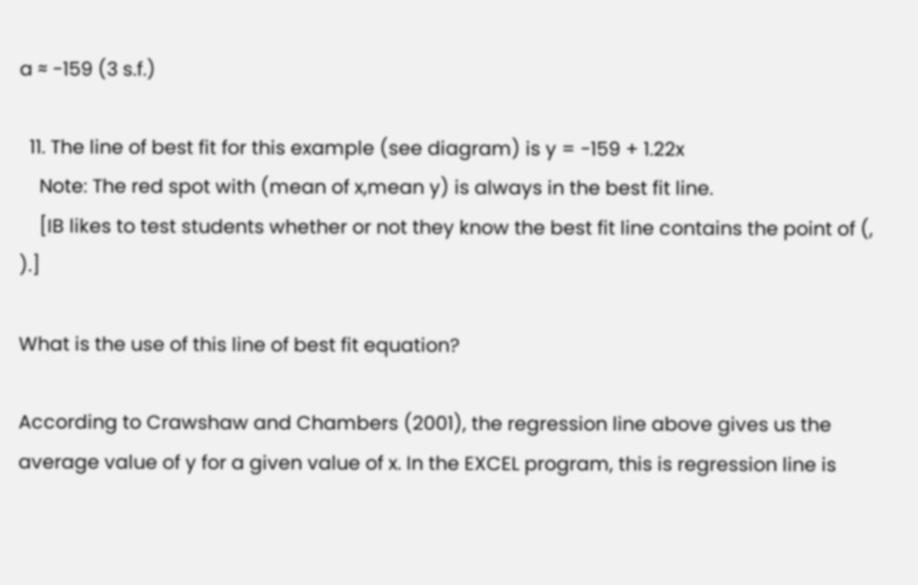a ≈ -159 (3 s.f.)

  11. The line of best fit for this example (see diagram) is y = -159 + 1.22x
    Note: The red spot with (mean of x,mean y) is always in the best fit line.
    [IB likes to test students whether or not they know the best fit line contains the point of (, ).]

What is the use of this line of best fit equation?

According to Crawshaw and Chambers (2001), the regression line above gives us the average value of y for a given value of x. In the EXCEL program, this is regression line is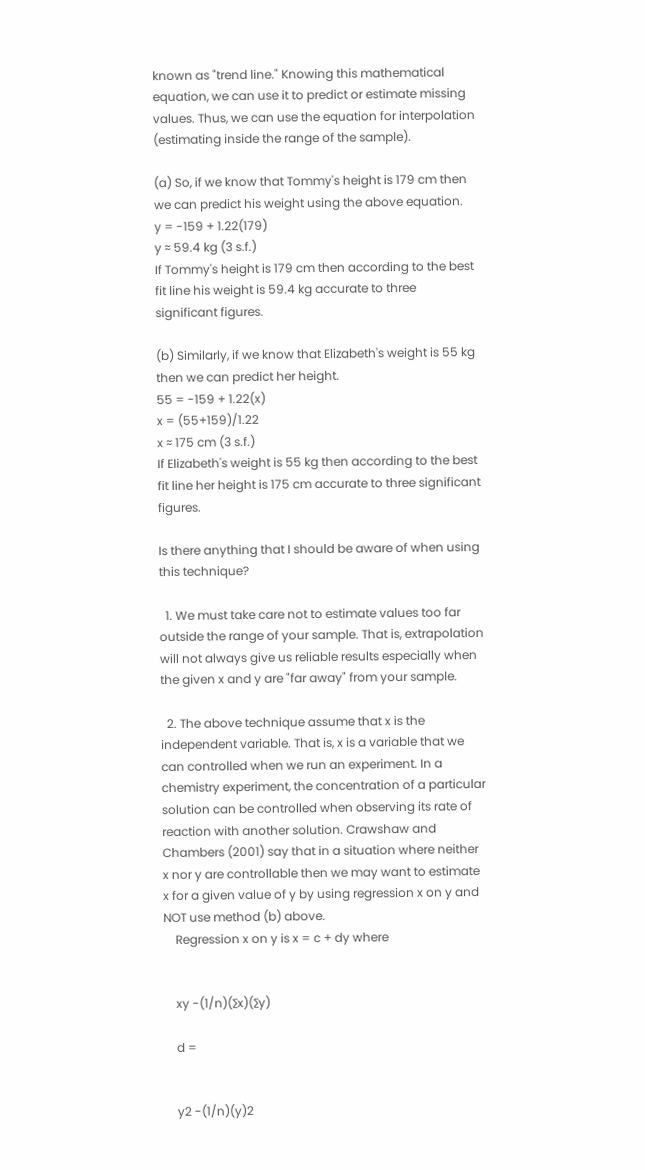known as "trend line." Knowing this mathematical equation, we can use it to predict or estimate missing values. Thus, we can use the equation for interpolation (estimating inside the range of the sample).

(a) So, if we know that Tommy's height is 179 cm then we can predict his weight using the above equation.
y = -159 + 1.22(179)
y ≈ 59.4 kg (3 s.f.)
If Tommy's height is 179 cm then according to the best fit line his weight is 59.4 kg accurate to three significant figures.

(b) Similarly, if we know that Elizabeth's weight is 55 kg then we can predict her height.
55 = -159 + 1.22(x)
x = (55+159)/1.22
x ≈ 175 cm (3 s.f.)
If Elizabeth's weight is 55 kg then according to the best fit line her height is 175 cm accurate to three significant figures.

Is there anything that I should be aware of when using this technique?

  1. We must take care not to estimate values too far outside the range of your sample. That is, extrapolation will not always give us reliable results especially when the given x and y are "far away" from your sample.

  2. The above technique assume that x is the independent variable. That is, x is a variable that we can controlled when we run an experiment. In a chemistry experiment, the concentration of a particular solution can be controlled when observing its rate of reaction with another solution. Crawshaw and Chambers (2001) say that in a situation where neither x nor y are controllable then we may want to estimate x for a given value of y by using regression x on y and NOT use method (b) above.
    Regression x on y is x = c + dy where


    xy -(1/n)(∑x)(∑y)

    d =


    y2 -(1/n)(y)2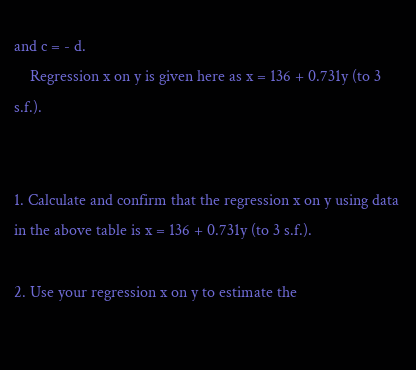and c = - d.
    Regression x on y is given here as x = 136 + 0.731y (to 3 s.f.).


1. Calculate and confirm that the regression x on y using data in the above table is x = 136 + 0.731y (to 3 s.f.).

2. Use your regression x on y to estimate the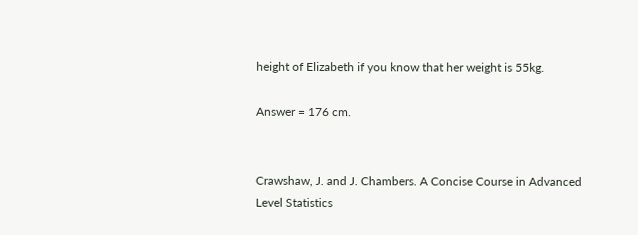height of Elizabeth if you know that her weight is 55kg.

Answer = 176 cm.


Crawshaw, J. and J. Chambers. A Concise Course in Advanced Level Statistics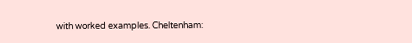with worked examples. Cheltenham: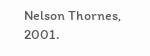Nelson Thornes, 2001.